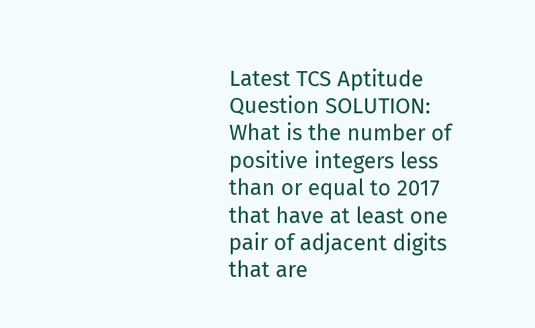Latest TCS Aptitude Question SOLUTION: What is the number of positive integers less than or equal to 2017 that have at least one pair of adjacent digits that are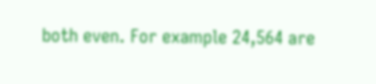both even. For example 24,564 are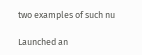two examples of such nu

Launched an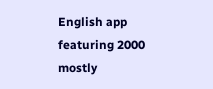English app featuring 2000 mostly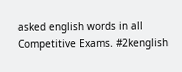asked english words in all Competitive Exams. #2kenglish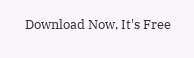Download Now, It's Free